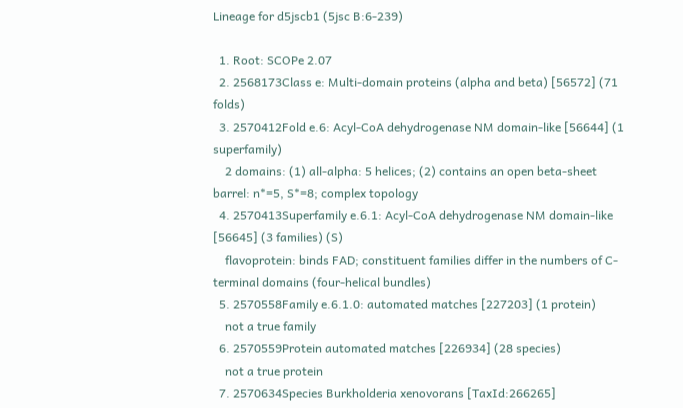Lineage for d5jscb1 (5jsc B:6-239)

  1. Root: SCOPe 2.07
  2. 2568173Class e: Multi-domain proteins (alpha and beta) [56572] (71 folds)
  3. 2570412Fold e.6: Acyl-CoA dehydrogenase NM domain-like [56644] (1 superfamily)
    2 domains: (1) all-alpha: 5 helices; (2) contains an open beta-sheet barrel: n*=5, S*=8; complex topology
  4. 2570413Superfamily e.6.1: Acyl-CoA dehydrogenase NM domain-like [56645] (3 families) (S)
    flavoprotein: binds FAD; constituent families differ in the numbers of C-terminal domains (four-helical bundles)
  5. 2570558Family e.6.1.0: automated matches [227203] (1 protein)
    not a true family
  6. 2570559Protein automated matches [226934] (28 species)
    not a true protein
  7. 2570634Species Burkholderia xenovorans [TaxId:266265]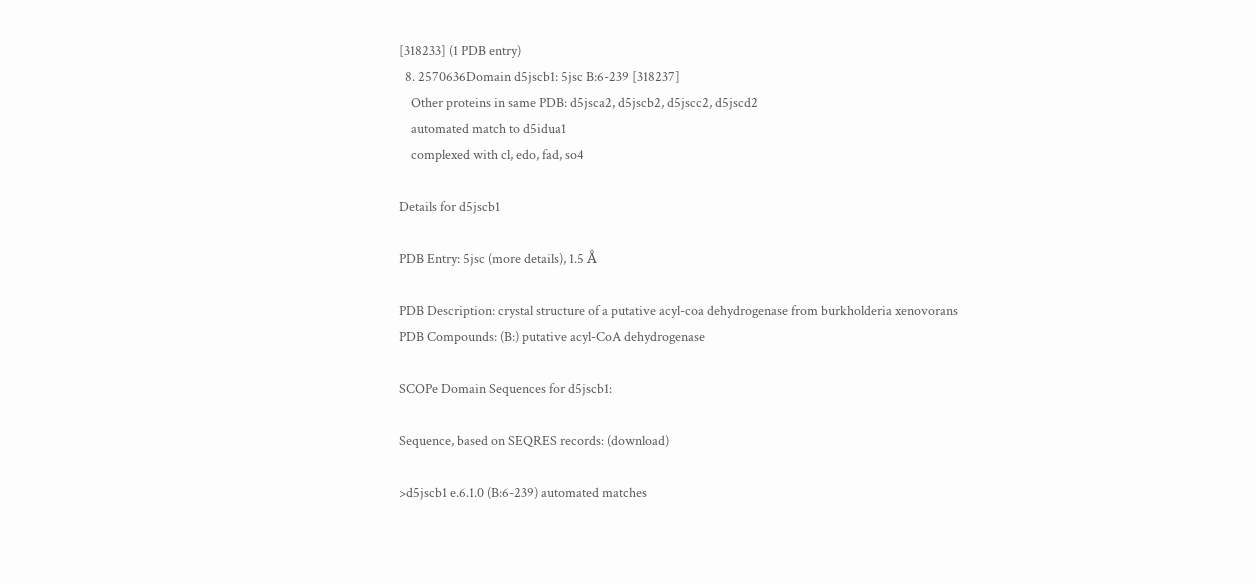[318233] (1 PDB entry)
  8. 2570636Domain d5jscb1: 5jsc B:6-239 [318237]
    Other proteins in same PDB: d5jsca2, d5jscb2, d5jscc2, d5jscd2
    automated match to d5idua1
    complexed with cl, edo, fad, so4

Details for d5jscb1

PDB Entry: 5jsc (more details), 1.5 Å

PDB Description: crystal structure of a putative acyl-coa dehydrogenase from burkholderia xenovorans
PDB Compounds: (B:) putative acyl-CoA dehydrogenase

SCOPe Domain Sequences for d5jscb1:

Sequence, based on SEQRES records: (download)

>d5jscb1 e.6.1.0 (B:6-239) automated matches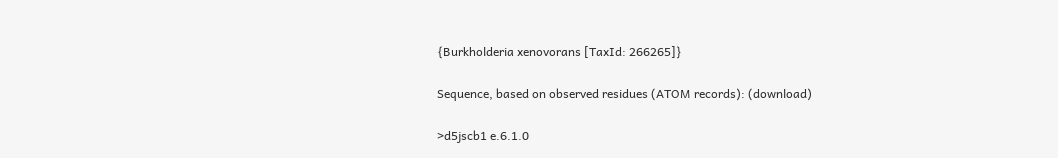{Burkholderia xenovorans [TaxId: 266265]}

Sequence, based on observed residues (ATOM records): (download)

>d5jscb1 e.6.1.0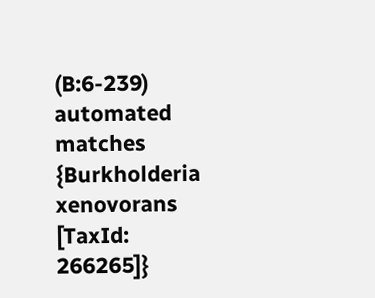(B:6-239) automated matches {Burkholderia xenovorans [TaxId: 266265]}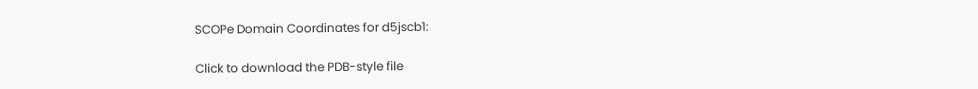SCOPe Domain Coordinates for d5jscb1:

Click to download the PDB-style file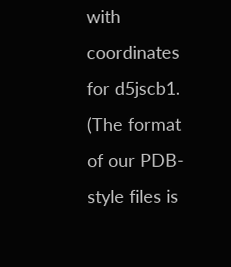with coordinates for d5jscb1.
(The format of our PDB-style files is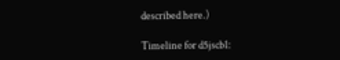described here.)

Timeline for d5jscb1: